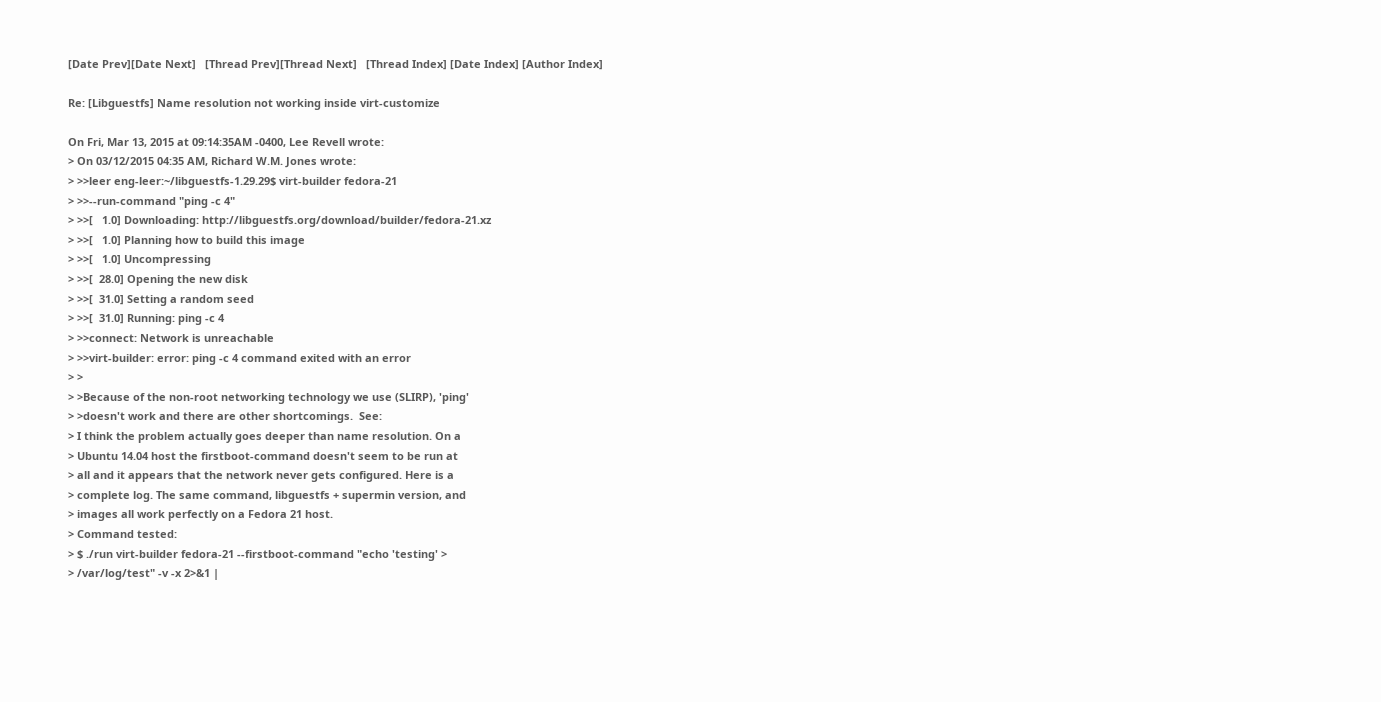[Date Prev][Date Next]   [Thread Prev][Thread Next]   [Thread Index] [Date Index] [Author Index]

Re: [Libguestfs] Name resolution not working inside virt-customize

On Fri, Mar 13, 2015 at 09:14:35AM -0400, Lee Revell wrote:
> On 03/12/2015 04:35 AM, Richard W.M. Jones wrote:
> >>leer eng-leer:~/libguestfs-1.29.29$ virt-builder fedora-21
> >>--run-command "ping -c 4"
> >>[   1.0] Downloading: http://libguestfs.org/download/builder/fedora-21.xz
> >>[   1.0] Planning how to build this image
> >>[   1.0] Uncompressing
> >>[  28.0] Opening the new disk
> >>[  31.0] Setting a random seed
> >>[  31.0] Running: ping -c 4
> >>connect: Network is unreachable
> >>virt-builder: error: ping -c 4 command exited with an error
> >
> >Because of the non-root networking technology we use (SLIRP), 'ping'
> >doesn't work and there are other shortcomings.  See:
> I think the problem actually goes deeper than name resolution. On a
> Ubuntu 14.04 host the firstboot-command doesn't seem to be run at
> all and it appears that the network never gets configured. Here is a
> complete log. The same command, libguestfs + supermin version, and
> images all work perfectly on a Fedora 21 host.
> Command tested:
> $ ./run virt-builder fedora-21 --firstboot-command "echo 'testing' >
> /var/log/test" -v -x 2>&1 |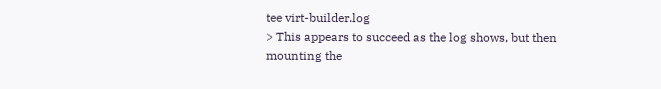tee virt-builder.log
> This appears to succeed as the log shows, but then mounting the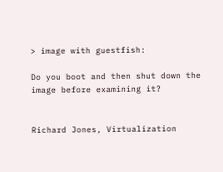> image with guestfish:

Do you boot and then shut down the image before examining it?


Richard Jones, Virtualization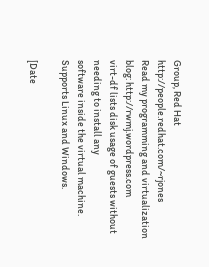Group, Red Hat http://people.redhat.com/~rjones
Read my programming and virtualization blog: http://rwmj.wordpress.com
virt-df lists disk usage of guests without needing to install any
software inside the virtual machine.  Supports Linux and Windows.

[Date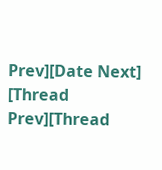Prev][Date Next]   [Thread Prev][Thread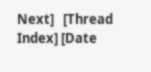Next]   [Thread Index] [Date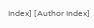Index] [Author Index]